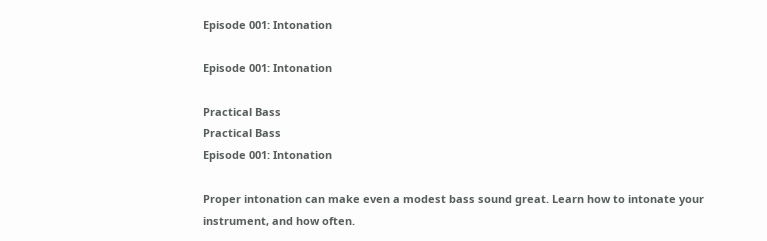Episode 001: Intonation

Episode 001: Intonation

Practical Bass
Practical Bass
Episode 001: Intonation

Proper intonation can make even a modest bass sound great. Learn how to intonate your instrument, and how often.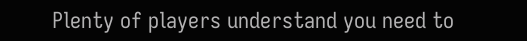Plenty of players understand you need to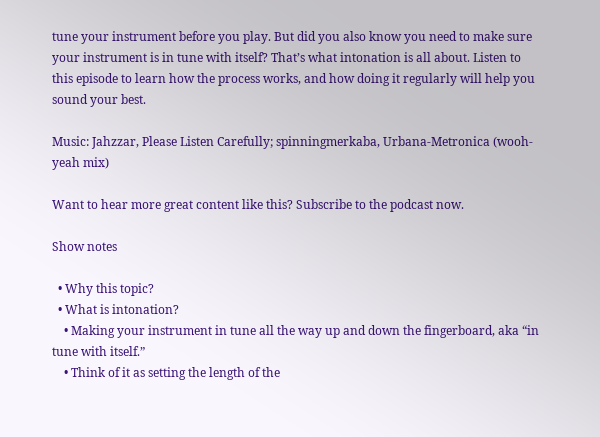tune your instrument before you play. But did you also know you need to make sure your instrument is in tune with itself? That’s what intonation is all about. Listen to this episode to learn how the process works, and how doing it regularly will help you sound your best.

Music: Jahzzar, Please Listen Carefully; spinningmerkaba, Urbana-Metronica (wooh-yeah mix)

Want to hear more great content like this? Subscribe to the podcast now.

Show notes

  • Why this topic?
  • What is intonation?
    • Making your instrument in tune all the way up and down the fingerboard, aka “in tune with itself.”
    • Think of it as setting the length of the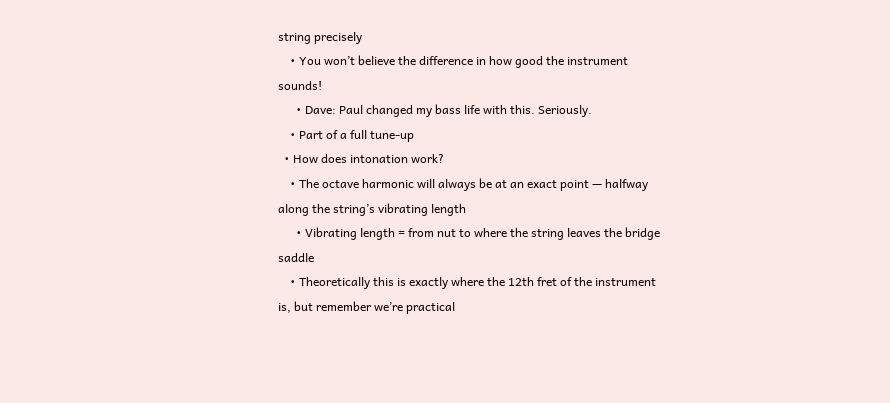string precisely
    • You won’t believe the difference in how good the instrument sounds!
      • Dave: Paul changed my bass life with this. Seriously.
    • Part of a full tune-up
  • How does intonation work?
    • The octave harmonic will always be at an exact point — halfway along the string’s vibrating length
      • Vibrating length = from nut to where the string leaves the bridge saddle
    • Theoretically this is exactly where the 12th fret of the instrument is, but remember we’re practical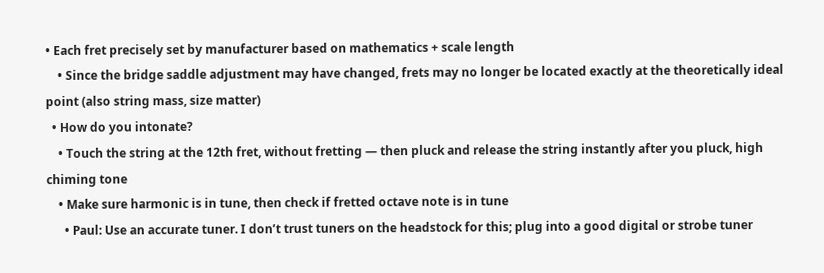• Each fret precisely set by manufacturer based on mathematics + scale length
    • Since the bridge saddle adjustment may have changed, frets may no longer be located exactly at the theoretically ideal point (also string mass, size matter)
  • How do you intonate?
    • Touch the string at the 12th fret, without fretting — then pluck and release the string instantly after you pluck, high chiming tone
    • Make sure harmonic is in tune, then check if fretted octave note is in tune
      • Paul: Use an accurate tuner. I don’t trust tuners on the headstock for this; plug into a good digital or strobe tuner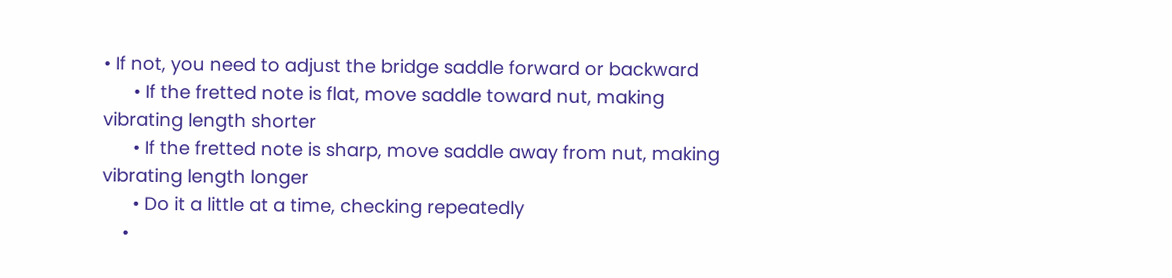• If not, you need to adjust the bridge saddle forward or backward
      • If the fretted note is flat, move saddle toward nut, making vibrating length shorter
      • If the fretted note is sharp, move saddle away from nut, making vibrating length longer
      • Do it a little at a time, checking repeatedly
    •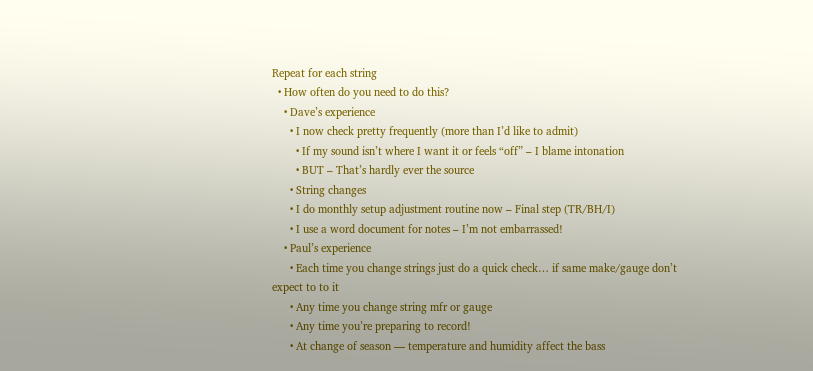Repeat for each string
  • How often do you need to do this?
    • Dave’s experience
      • I now check pretty frequently (more than I’d like to admit)
        • If my sound isn’t where I want it or feels “off” – I blame intonation
        • BUT – That’s hardly ever the source
      • String changes
      • I do monthly setup adjustment routine now – Final step (TR/BH/I)
      • I use a word document for notes – I’m not embarrassed!
    • Paul’s experience
      • Each time you change strings just do a quick check… if same make/gauge don’t expect to to it
      • Any time you change string mfr or gauge
      • Any time you’re preparing to record!
      • At change of season — temperature and humidity affect the bass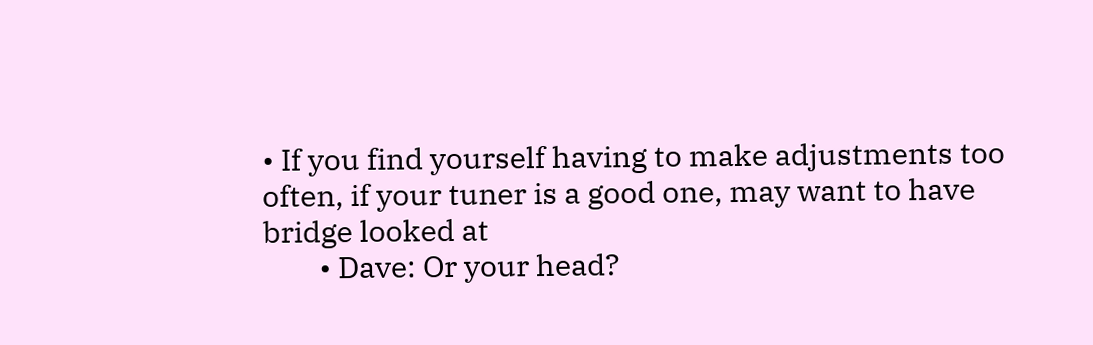• If you find yourself having to make adjustments too often, if your tuner is a good one, may want to have bridge looked at
        • Dave: Or your head?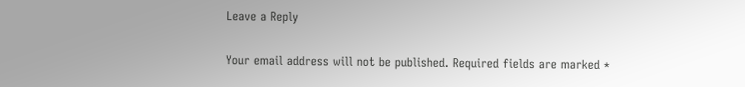Leave a Reply

Your email address will not be published. Required fields are marked *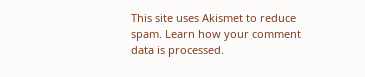This site uses Akismet to reduce spam. Learn how your comment data is processed.